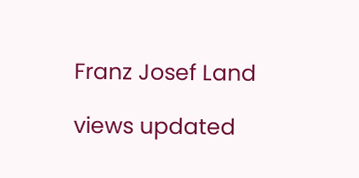Franz Josef Land

views updated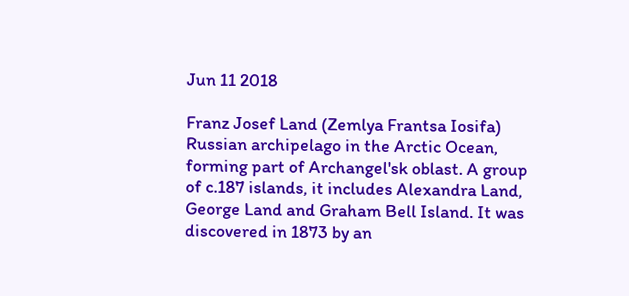Jun 11 2018

Franz Josef Land (Zemlya Frantsa Iosifa) Russian archipelago in the Arctic Ocean, forming part of Archangel'sk oblast. A group of c.187 islands, it includes Alexandra Land, George Land and Graham Bell Island. It was discovered in 1873 by an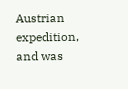Austrian expedition, and was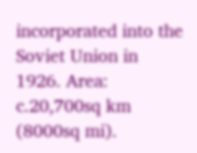incorporated into the Soviet Union in 1926. Area: c.20,700sq km (8000sq mi).